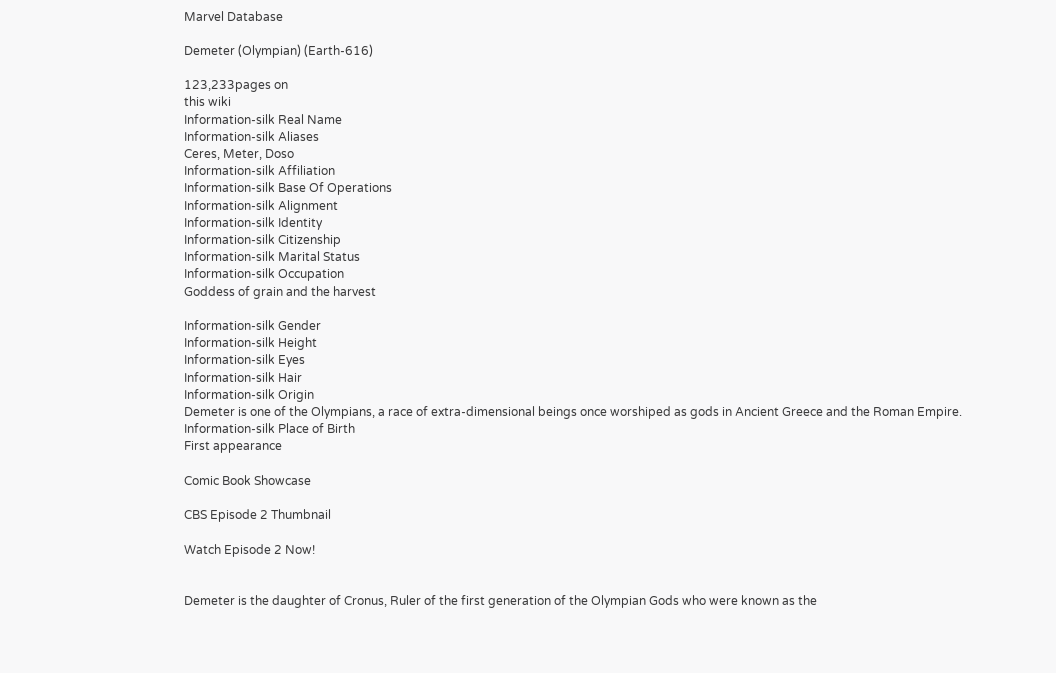Marvel Database

Demeter (Olympian) (Earth-616)

123,233pages on
this wiki
Information-silk Real Name
Information-silk Aliases
Ceres, Meter, Doso
Information-silk Affiliation
Information-silk Base Of Operations
Information-silk Alignment
Information-silk Identity
Information-silk Citizenship
Information-silk Marital Status
Information-silk Occupation
Goddess of grain and the harvest

Information-silk Gender
Information-silk Height
Information-silk Eyes
Information-silk Hair
Information-silk Origin
Demeter is one of the Olympians, a race of extra-dimensional beings once worshiped as gods in Ancient Greece and the Roman Empire.
Information-silk Place of Birth
First appearance

Comic Book Showcase

CBS Episode 2 Thumbnail

Watch Episode 2 Now!


Demeter is the daughter of Cronus, Ruler of the first generation of the Olympian Gods who were known as the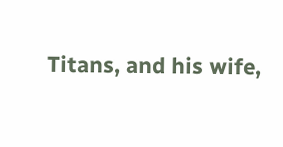Titans, and his wife,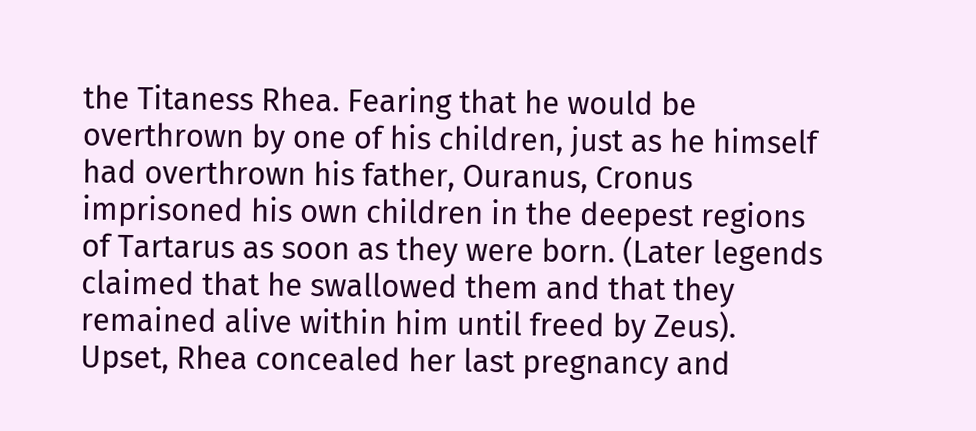the Titaness Rhea. Fearing that he would be overthrown by one of his children, just as he himself had overthrown his father, Ouranus, Cronus imprisoned his own children in the deepest regions of Tartarus as soon as they were born. (Later legends claimed that he swallowed them and that they remained alive within him until freed by Zeus). Upset, Rhea concealed her last pregnancy and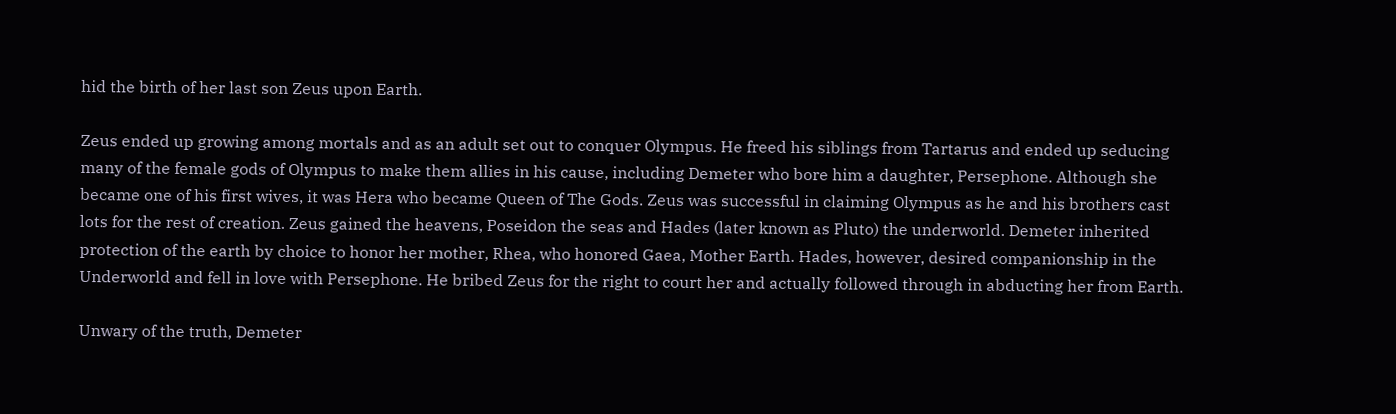hid the birth of her last son Zeus upon Earth.

Zeus ended up growing among mortals and as an adult set out to conquer Olympus. He freed his siblings from Tartarus and ended up seducing many of the female gods of Olympus to make them allies in his cause, including Demeter who bore him a daughter, Persephone. Although she became one of his first wives, it was Hera who became Queen of The Gods. Zeus was successful in claiming Olympus as he and his brothers cast lots for the rest of creation. Zeus gained the heavens, Poseidon the seas and Hades (later known as Pluto) the underworld. Demeter inherited protection of the earth by choice to honor her mother, Rhea, who honored Gaea, Mother Earth. Hades, however, desired companionship in the Underworld and fell in love with Persephone. He bribed Zeus for the right to court her and actually followed through in abducting her from Earth.

Unwary of the truth, Demeter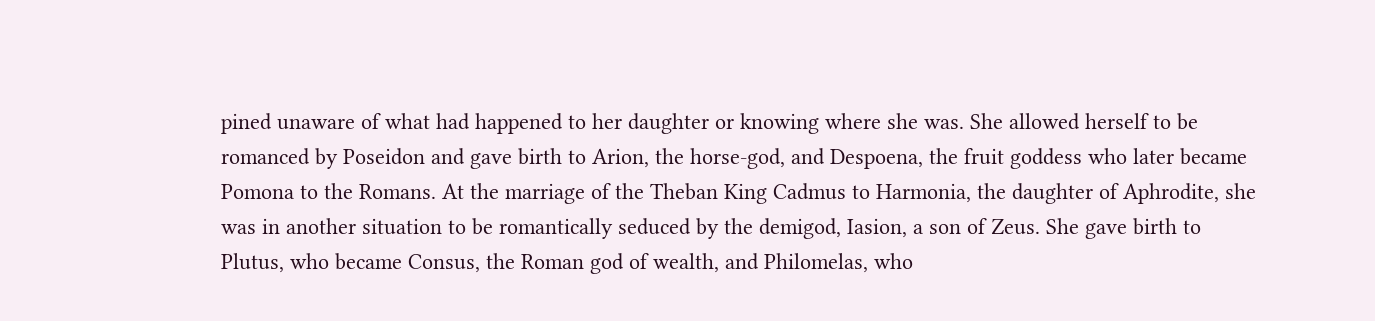pined unaware of what had happened to her daughter or knowing where she was. She allowed herself to be romanced by Poseidon and gave birth to Arion, the horse-god, and Despoena, the fruit goddess who later became Pomona to the Romans. At the marriage of the Theban King Cadmus to Harmonia, the daughter of Aphrodite, she was in another situation to be romantically seduced by the demigod, Iasion, a son of Zeus. She gave birth to Plutus, who became Consus, the Roman god of wealth, and Philomelas, who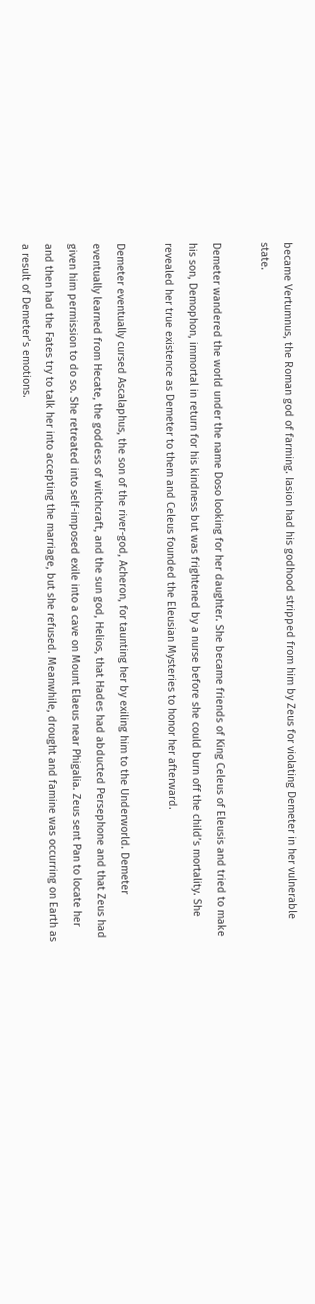became Vertumnus, the Roman god of farming. Iasion had his godhood stripped from him by Zeus for violating Demeter in her vulnerable state.

Demeter wandered the world under the name Doso looking for her daughter. She became friends of King Celeus of Eleusis and tried to make his son, Demophon, immortal in return for his kindness but was frightened by a nurse before she could burn off the child’s mortality. She revealed her true existence as Demeter to them and Celeus founded the Eleusian Mysteries to honor her afterward.

Demeter eventually cursed Ascalaphus, the son of the river-god, Acheron, for taunting her by exiling him to the Underworld. Demeter eventually learned from Hecate, the goddess of witchcraft, and the sun god, Helios, that Hades had abducted Persephone and that Zeus had given him permission to do so. She retreated into self-imposed exile into a cave on Mount Elaeus near Phigalia. Zeus sent Pan to locate her and then had the Fates try to talk her into accepting the marriage, but she refused. Meanwhile, drought and famine was occurring on Earth as a result of Demeter’s emotions.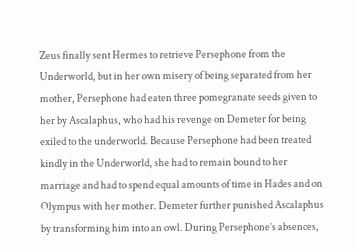Zeus finally sent Hermes to retrieve Persephone from the Underworld, but in her own misery of being separated from her mother, Persephone had eaten three pomegranate seeds given to her by Ascalaphus, who had his revenge on Demeter for being exiled to the underworld. Because Persephone had been treated kindly in the Underworld, she had to remain bound to her marriage and had to spend equal amounts of time in Hades and on Olympus with her mother. Demeter further punished Ascalaphus by transforming him into an owl. During Persephone’s absences,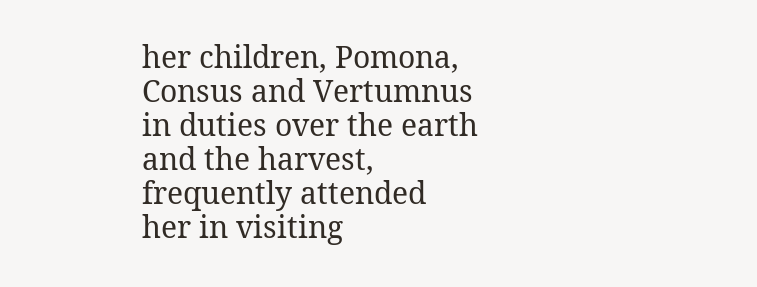her children, Pomona, Consus and Vertumnus in duties over the earth and the harvest, frequently attended her in visiting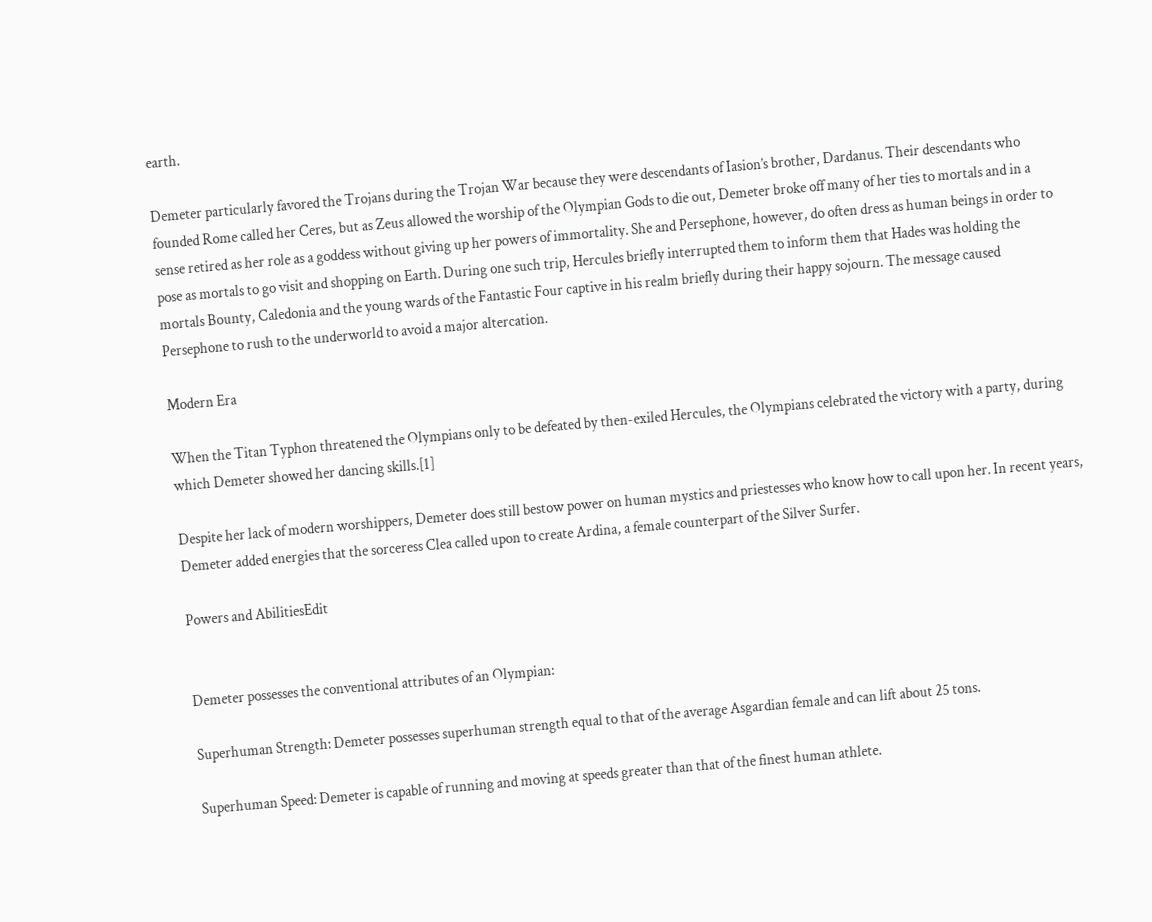earth.

Demeter particularly favored the Trojans during the Trojan War because they were descendants of Iasion’s brother, Dardanus. Their descendants who founded Rome called her Ceres, but as Zeus allowed the worship of the Olympian Gods to die out, Demeter broke off many of her ties to mortals and in a sense retired as her role as a goddess without giving up her powers of immortality. She and Persephone, however, do often dress as human beings in order to pose as mortals to go visit and shopping on Earth. During one such trip, Hercules briefly interrupted them to inform them that Hades was holding the mortals Bounty, Caledonia and the young wards of the Fantastic Four captive in his realm briefly during their happy sojourn. The message caused Persephone to rush to the underworld to avoid a major altercation.

Modern Era

When the Titan Typhon threatened the Olympians only to be defeated by then-exiled Hercules, the Olympians celebrated the victory with a party, during which Demeter showed her dancing skills.[1]

Despite her lack of modern worshippers, Demeter does still bestow power on human mystics and priestesses who know how to call upon her. In recent years, Demeter added energies that the sorceress Clea called upon to create Ardina, a female counterpart of the Silver Surfer.

Powers and AbilitiesEdit


Demeter possesses the conventional attributes of an Olympian:

Superhuman Strength: Demeter possesses superhuman strength equal to that of the average Asgardian female and can lift about 25 tons.

Superhuman Speed: Demeter is capable of running and moving at speeds greater than that of the finest human athlete.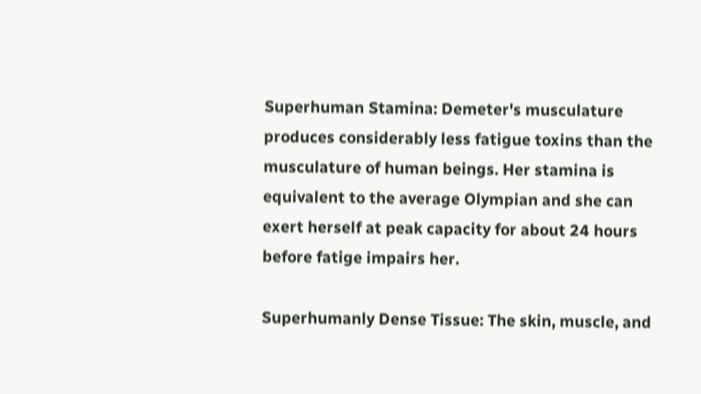Superhuman Stamina: Demeter's musculature produces considerably less fatigue toxins than the musculature of human beings. Her stamina is equivalent to the average Olympian and she can exert herself at peak capacity for about 24 hours before fatige impairs her.

Superhumanly Dense Tissue: The skin, muscle, and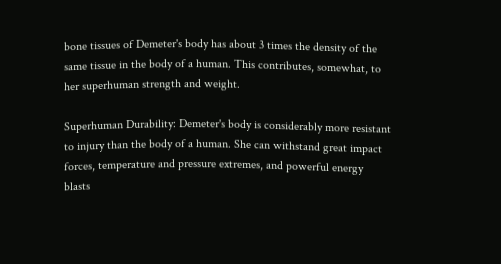bone tissues of Demeter's body has about 3 times the density of the same tissue in the body of a human. This contributes, somewhat, to her superhuman strength and weight.

Superhuman Durability: Demeter's body is considerably more resistant to injury than the body of a human. She can withstand great impact forces, temperature and pressure extremes, and powerful energy blasts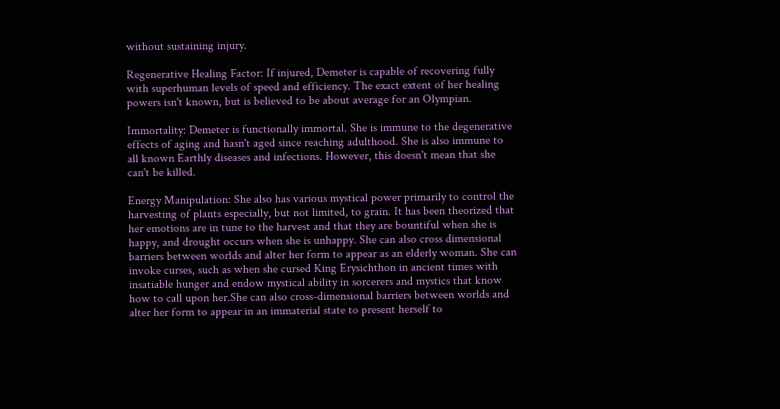without sustaining injury.

Regenerative Healing Factor: If injured, Demeter is capable of recovering fully with superhuman levels of speed and efficiency. The exact extent of her healing powers isn't known, but is believed to be about average for an Olympian.

Immortality: Demeter is functionally immortal. She is immune to the degenerative effects of aging and hasn't aged since reaching adulthood. She is also immune to all known Earthly diseases and infections. However, this doesn't mean that she can't be killed.

Energy Manipulation: She also has various mystical power primarily to control the harvesting of plants especially, but not limited, to grain. It has been theorized that her emotions are in tune to the harvest and that they are bountiful when she is happy, and drought occurs when she is unhappy. She can also cross dimensional barriers between worlds and alter her form to appear as an elderly woman. She can invoke curses, such as when she cursed King Erysichthon in ancient times with insatiable hunger and endow mystical ability in sorcerers and mystics that know how to call upon her.She can also cross-dimensional barriers between worlds and alter her form to appear in an immaterial state to present herself to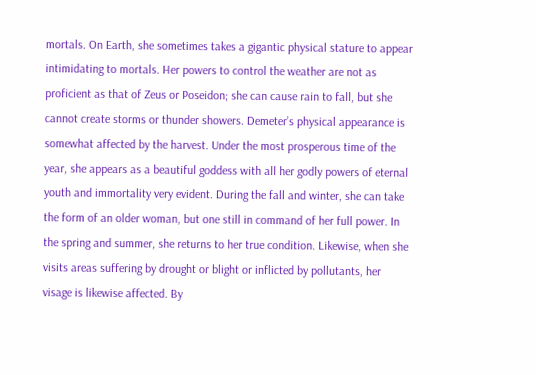mortals. On Earth, she sometimes takes a gigantic physical stature to appear intimidating to mortals. Her powers to control the weather are not as proficient as that of Zeus or Poseidon; she can cause rain to fall, but she cannot create storms or thunder showers. Demeter’s physical appearance is somewhat affected by the harvest. Under the most prosperous time of the year, she appears as a beautiful goddess with all her godly powers of eternal youth and immortality very evident. During the fall and winter, she can take the form of an older woman, but one still in command of her full power. In the spring and summer, she returns to her true condition. Likewise, when she visits areas suffering by drought or blight or inflicted by pollutants, her visage is likewise affected. By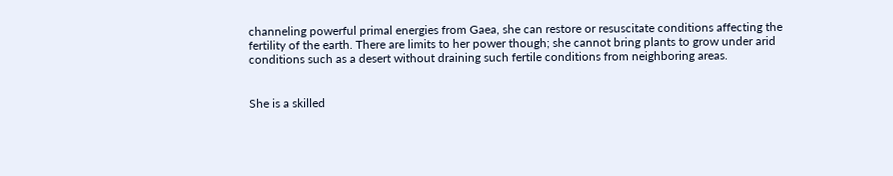channeling powerful primal energies from Gaea, she can restore or resuscitate conditions affecting the fertility of the earth. There are limits to her power though; she cannot bring plants to grow under arid conditions such as a desert without draining such fertile conditions from neighboring areas.


She is a skilled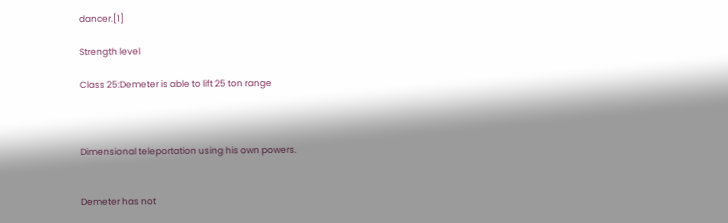dancer.[1]

Strength level

Class 25:Demeter is able to lift 25 ton range



Dimensional teleportation using his own powers.


Demeter has not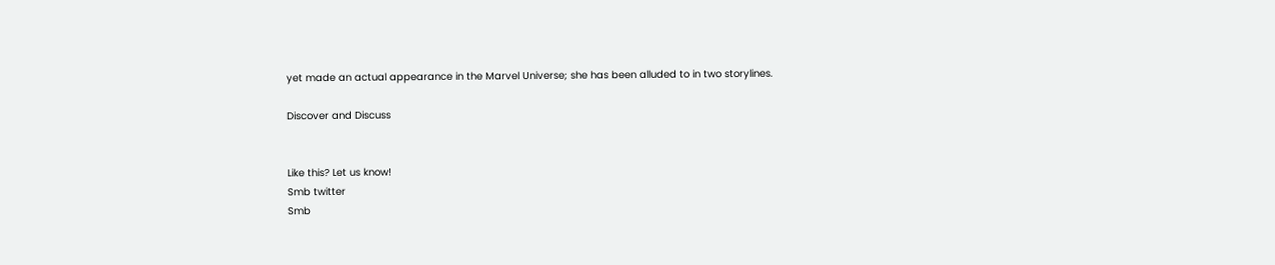yet made an actual appearance in the Marvel Universe; she has been alluded to in two storylines.

Discover and Discuss


Like this? Let us know!
Smb twitter
Smb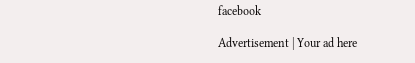facebook

Advertisement | Your ad here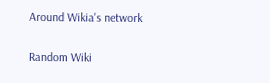Around Wikia's network

Random Wiki